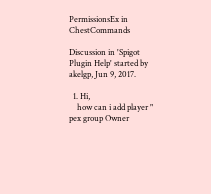PermissionsEx in ChestCommands

Discussion in 'Spigot Plugin Help' started by akelgp, Jun 9, 2017.

  1. Hi,
    how can i add player " pex group Owner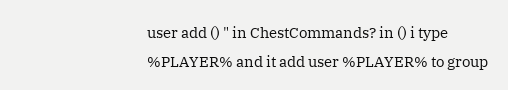user add () " in ChestCommands? in () i type %PLAYER% and it add user %PLAYER% to group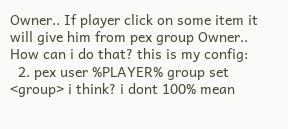Owner.. If player click on some item it will give him from pex group Owner.. How can i do that? this is my config:
  2. pex user %PLAYER% group set <group> i think? i dont 100% mean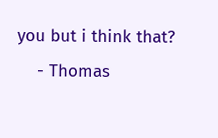you but i think that?
    - Thomas